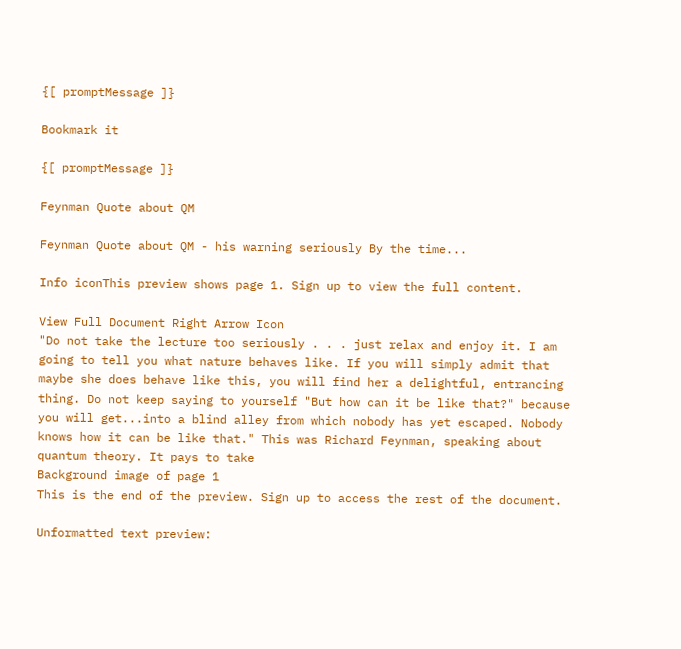{[ promptMessage ]}

Bookmark it

{[ promptMessage ]}

Feynman Quote about QM

Feynman Quote about QM - his warning seriously By the time...

Info iconThis preview shows page 1. Sign up to view the full content.

View Full Document Right Arrow Icon
"Do not take the lecture too seriously . . . just relax and enjoy it. I am going to tell you what nature behaves like. If you will simply admit that maybe she does behave like this, you will find her a delightful, entrancing thing. Do not keep saying to yourself "But how can it be like that?" because you will get...into a blind alley from which nobody has yet escaped. Nobody knows how it can be like that." This was Richard Feynman, speaking about quantum theory. It pays to take
Background image of page 1
This is the end of the preview. Sign up to access the rest of the document.

Unformatted text preview: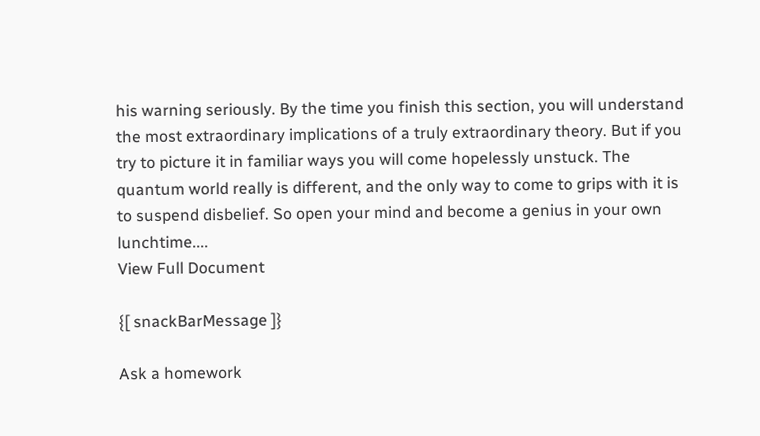his warning seriously. By the time you finish this section, you will understand the most extraordinary implications of a truly extraordinary theory. But if you try to picture it in familiar ways you will come hopelessly unstuck. The quantum world really is different, and the only way to come to grips with it is to suspend disbelief. So open your mind and become a genius in your own lunchtime....
View Full Document

{[ snackBarMessage ]}

Ask a homework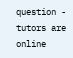question - tutors are online